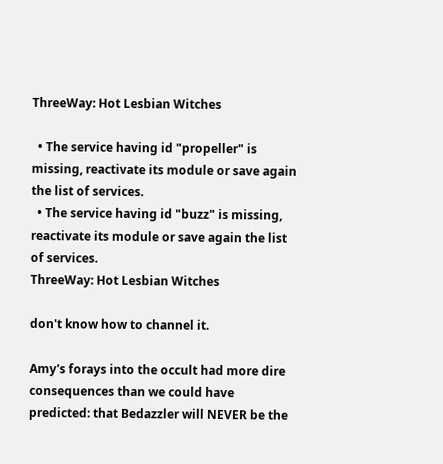ThreeWay: Hot Lesbian Witches

  • The service having id "propeller" is missing, reactivate its module or save again the list of services.
  • The service having id "buzz" is missing, reactivate its module or save again the list of services.
ThreeWay: Hot Lesbian Witches

don't know how to channel it.

Amy's forays into the occult had more dire consequences than we could have predicted: that Bedazzler will NEVER be the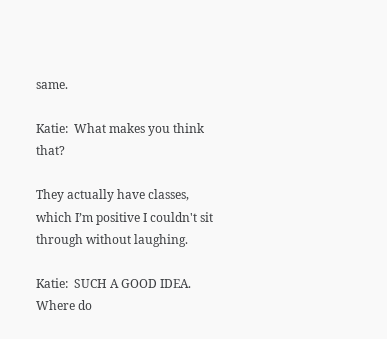same.

Katie:  What makes you think that?

They actually have classes, which I’m positive I couldn't sit through without laughing.

Katie:  SUCH A GOOD IDEA. Where do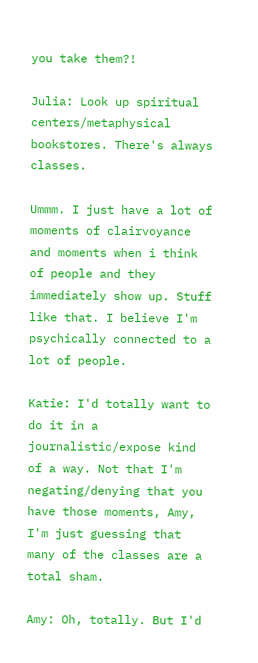you take them?!

Julia: Look up spiritual centers/metaphysical bookstores. There's always classes.

Ummm. I just have a lot of moments of clairvoyance and moments when i think of people and they immediately show up. Stuff like that. I believe I'm psychically connected to a lot of people.

Katie: I'd totally want to do it in a journalistic/expose kind of a way. Not that I'm negating/denying that you have those moments, Amy, I'm just guessing that many of the classes are a total sham.

Amy: Oh, totally. But I'd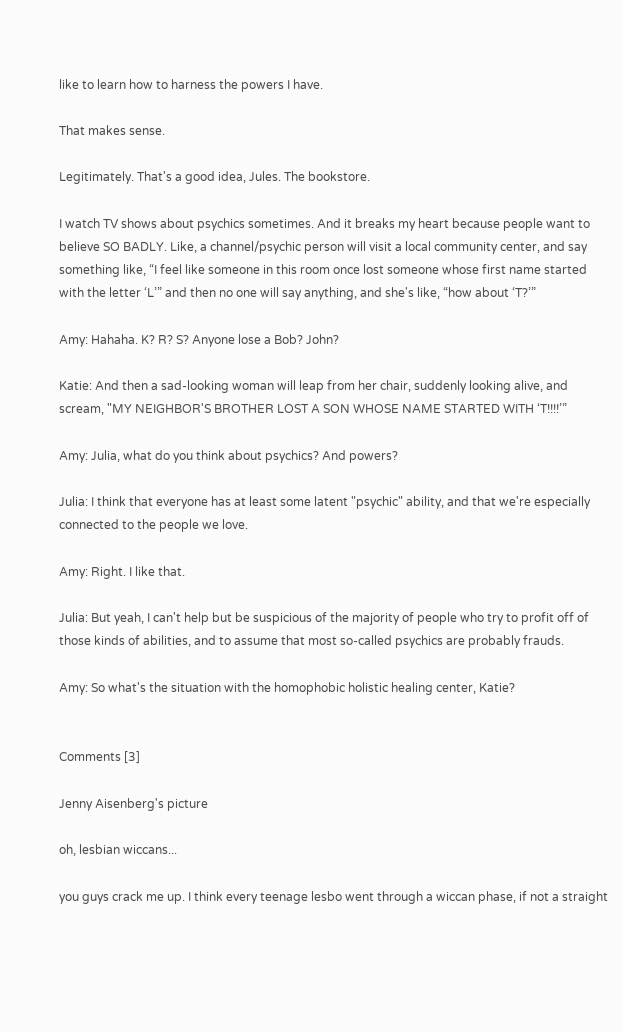like to learn how to harness the powers I have.

That makes sense.

Legitimately. That's a good idea, Jules. The bookstore.

I watch TV shows about psychics sometimes. And it breaks my heart because people want to believe SO BADLY. Like, a channel/psychic person will visit a local community center, and say something like, “I feel like someone in this room once lost someone whose first name started with the letter ‘L’” and then no one will say anything, and she's like, “how about ‘T?’”

Amy: Hahaha. K? R? S? Anyone lose a Bob? John?

Katie: And then a sad-looking woman will leap from her chair, suddenly looking alive, and scream, "MY NEIGHBOR'S BROTHER LOST A SON WHOSE NAME STARTED WITH ‘T!!!!’”

Amy: Julia, what do you think about psychics? And powers?

Julia: I think that everyone has at least some latent "psychic" ability, and that we're especially connected to the people we love.

Amy: Right. I like that.

Julia: But yeah, I can't help but be suspicious of the majority of people who try to profit off of those kinds of abilities, and to assume that most so-called psychics are probably frauds.

Amy: So what's the situation with the homophobic holistic healing center, Katie?


Comments [3]

Jenny Aisenberg's picture

oh, lesbian wiccans...

you guys crack me up. I think every teenage lesbo went through a wiccan phase, if not a straight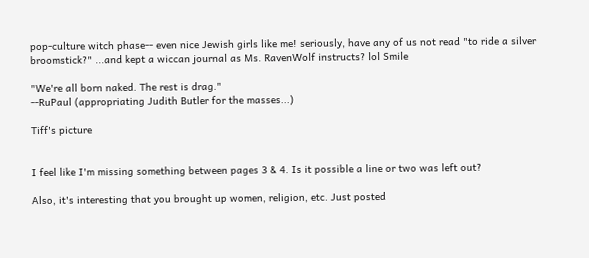pop-culture witch phase-- even nice Jewish girls like me! seriously, have any of us not read "to ride a silver broomstick?" ...and kept a wiccan journal as Ms. RavenWolf instructs? lol Smile

"We're all born naked. The rest is drag."
--RuPaul (appropriating Judith Butler for the masses...)

Tiff's picture


I feel like I'm missing something between pages 3 & 4. Is it possible a line or two was left out?

Also, it's interesting that you brought up women, religion, etc. Just posted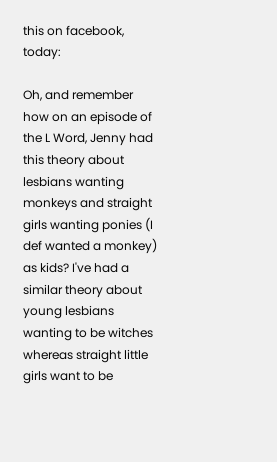this on facebook, today:

Oh, and remember how on an episode of the L Word, Jenny had this theory about lesbians wanting monkeys and straight girls wanting ponies (I def wanted a monkey) as kids? I've had a similar theory about young lesbians wanting to be witches whereas straight little girls want to be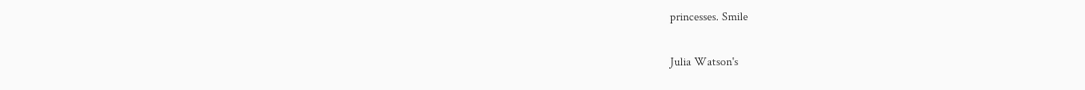princesses. Smile

Julia Watson's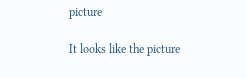picture

It looks like the picture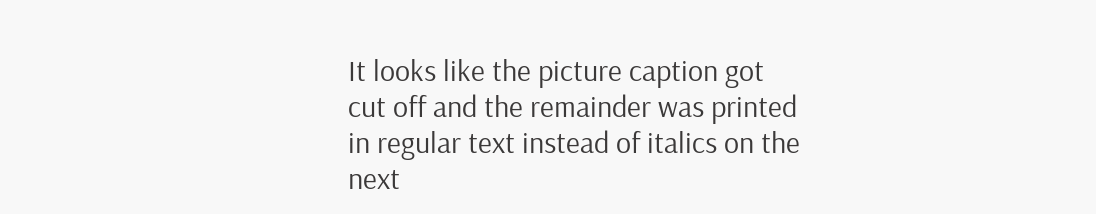It looks like the picture caption got cut off and the remainder was printed in regular text instead of italics on the next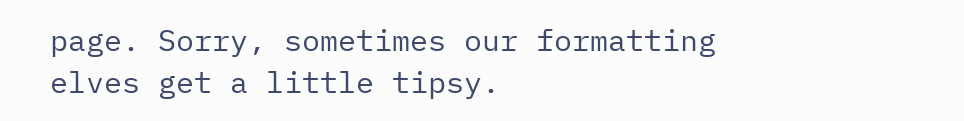page. Sorry, sometimes our formatting elves get a little tipsy.